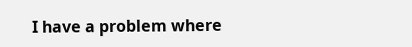I have a problem where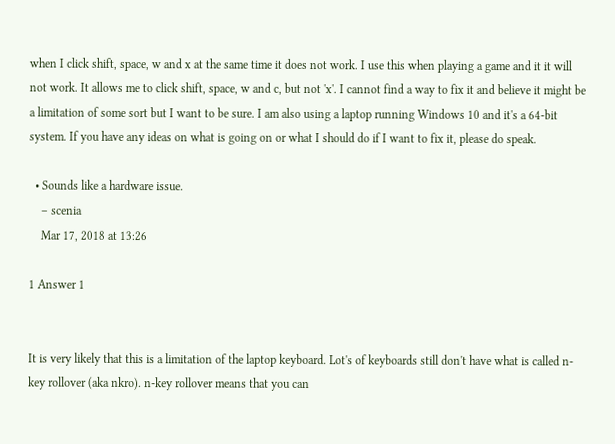when I click shift, space, w and x at the same time it does not work. I use this when playing a game and it it will not work. It allows me to click shift, space, w and c, but not 'x'. I cannot find a way to fix it and believe it might be a limitation of some sort but I want to be sure. I am also using a laptop running Windows 10 and it's a 64-bit system. If you have any ideas on what is going on or what I should do if I want to fix it, please do speak.

  • Sounds like a hardware issue.
    – scenia
    Mar 17, 2018 at 13:26

1 Answer 1


It is very likely that this is a limitation of the laptop keyboard. Lot's of keyboards still don't have what is called n-key rollover (aka nkro). n-key rollover means that you can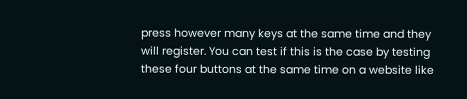press however many keys at the same time and they will register. You can test if this is the case by testing these four buttons at the same time on a website like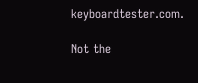keyboardtester.com.

Not the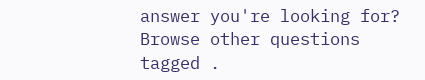answer you're looking for? Browse other questions tagged .